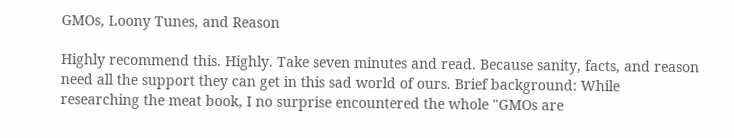GMOs, Loony Tunes, and Reason

Highly recommend this. Highly. Take seven minutes and read. Because sanity, facts, and reason need all the support they can get in this sad world of ours. Brief background: While researching the meat book, I no surprise encountered the whole "GMOs are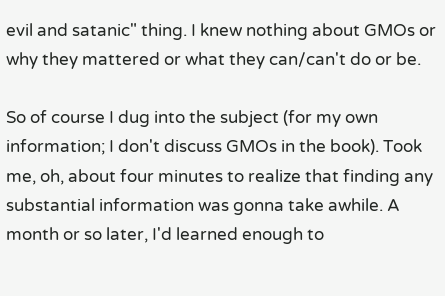evil and satanic" thing. I knew nothing about GMOs or why they mattered or what they can/can't do or be.

So of course I dug into the subject (for my own information; I don't discuss GMOs in the book). Took me, oh, about four minutes to realize that finding any substantial information was gonna take awhile. A month or so later, I'd learned enough to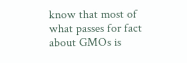know that most of what passes for fact about GMOs is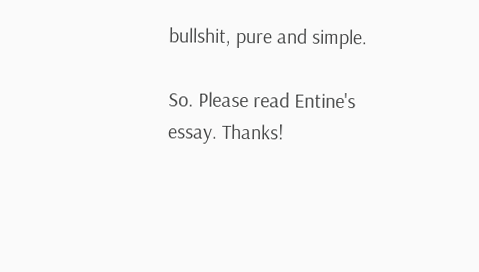bullshit, pure and simple.

So. Please read Entine's essay. Thanks!